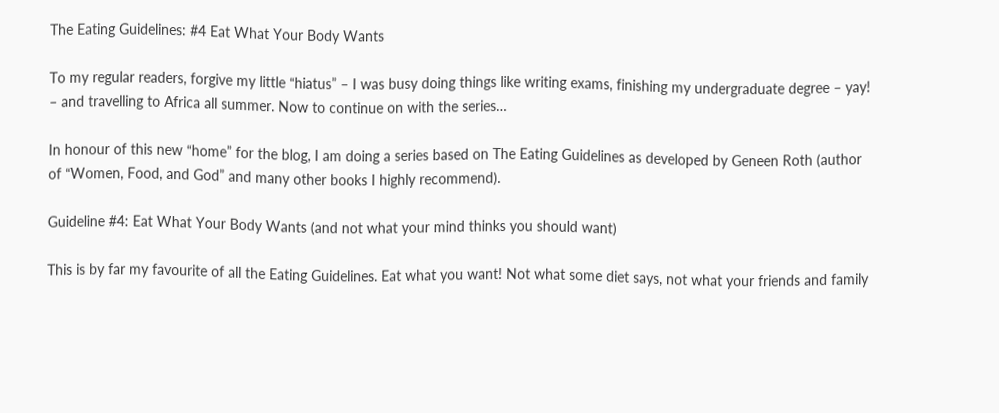The Eating Guidelines: #4 Eat What Your Body Wants

To my regular readers, forgive my little “hiatus” – I was busy doing things like writing exams, finishing my undergraduate degree – yay! – and travelling to Africa all summer. Now to continue on with the series…

In honour of this new “home” for the blog, I am doing a series based on The Eating Guidelines as developed by Geneen Roth (author of “Women, Food, and God” and many other books I highly recommend).

Guideline #4: Eat What Your Body Wants (and not what your mind thinks you should want)

This is by far my favourite of all the Eating Guidelines. Eat what you want! Not what some diet says, not what your friends and family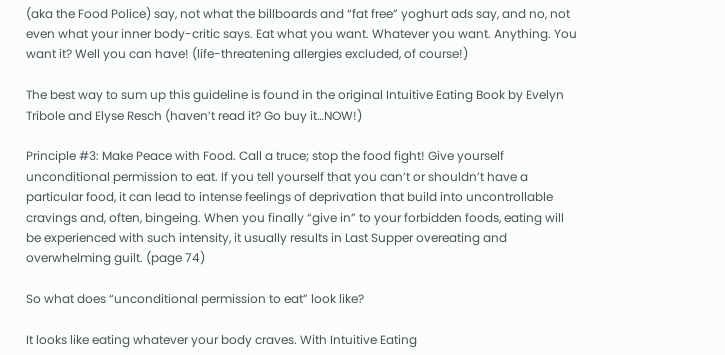(aka the Food Police) say, not what the billboards and “fat free” yoghurt ads say, and no, not even what your inner body-critic says. Eat what you want. Whatever you want. Anything. You want it? Well you can have! (life-threatening allergies excluded, of course!)

The best way to sum up this guideline is found in the original Intuitive Eating Book by Evelyn Tribole and Elyse Resch (haven’t read it? Go buy it…NOW!)

Principle #3: Make Peace with Food. Call a truce; stop the food fight! Give yourself unconditional permission to eat. If you tell yourself that you can’t or shouldn’t have a particular food, it can lead to intense feelings of deprivation that build into uncontrollable cravings and, often, bingeing. When you finally “give in” to your forbidden foods, eating will be experienced with such intensity, it usually results in Last Supper overeating and overwhelming guilt. (page 74)

So what does “unconditional permission to eat” look like?

It looks like eating whatever your body craves. With Intuitive Eating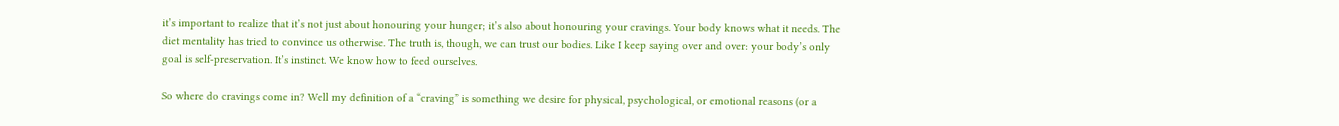it’s important to realize that it’s not just about honouring your hunger; it’s also about honouring your cravings. Your body knows what it needs. The diet mentality has tried to convince us otherwise. The truth is, though, we can trust our bodies. Like I keep saying over and over: your body’s only goal is self-preservation. It’s instinct. We know how to feed ourselves.

So where do cravings come in? Well my definition of a “craving” is something we desire for physical, psychological, or emotional reasons (or a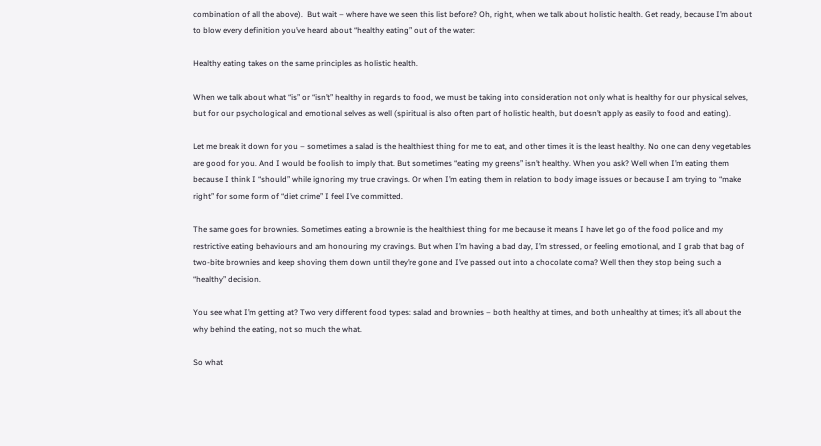combination of all the above).  But wait – where have we seen this list before? Oh, right, when we talk about holistic health. Get ready, because I’m about to blow every definition you’ve heard about “healthy eating” out of the water:

Healthy eating takes on the same principles as holistic health.

When we talk about what “is” or “isn’t” healthy in regards to food, we must be taking into consideration not only what is healthy for our physical selves, but for our psychological and emotional selves as well (spiritual is also often part of holistic health, but doesn’t apply as easily to food and eating).

Let me break it down for you – sometimes a salad is the healthiest thing for me to eat, and other times it is the least healthy. No one can deny vegetables are good for you. And I would be foolish to imply that. But sometimes “eating my greens” isn’t healthy. When you ask? Well when I’m eating them because I think I “should” while ignoring my true cravings. Or when I’m eating them in relation to body image issues or because I am trying to “make right” for some form of “diet crime” I feel I’ve committed.

The same goes for brownies. Sometimes eating a brownie is the healthiest thing for me because it means I have let go of the food police and my restrictive eating behaviours and am honouring my cravings. But when I’m having a bad day, I’m stressed, or feeling emotional, and I grab that bag of two-bite brownies and keep shoving them down until they’re gone and I’ve passed out into a chocolate coma? Well then they stop being such a “healthy” decision.

You see what I’m getting at? Two very different food types: salad and brownies – both healthy at times, and both unhealthy at times; it’s all about the why behind the eating, not so much the what.

So what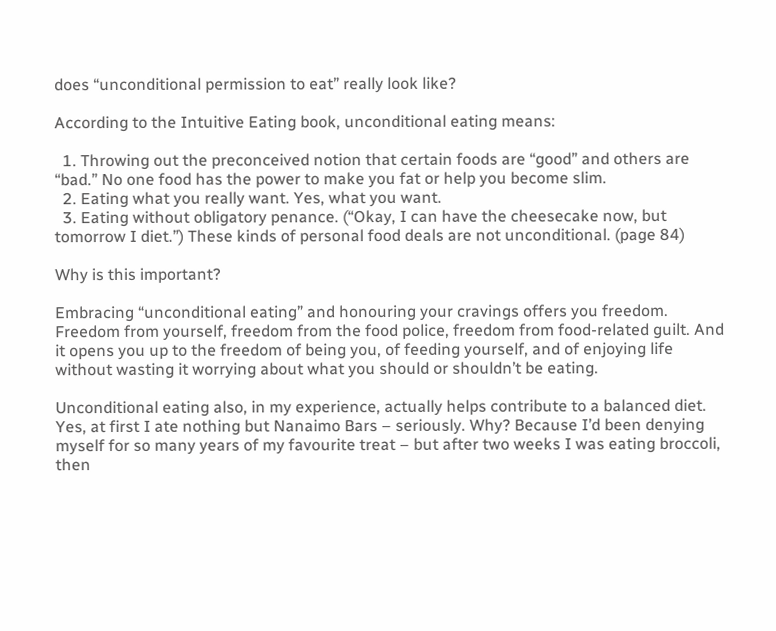does “unconditional permission to eat” really look like?

According to the Intuitive Eating book, unconditional eating means:

  1. Throwing out the preconceived notion that certain foods are “good” and others are “bad.” No one food has the power to make you fat or help you become slim.
  2. Eating what you really want. Yes, what you want.
  3. Eating without obligatory penance. (“Okay, I can have the cheesecake now, but tomorrow I diet.”) These kinds of personal food deals are not unconditional. (page 84)

Why is this important?

Embracing “unconditional eating” and honouring your cravings offers you freedom. Freedom from yourself, freedom from the food police, freedom from food-related guilt. And it opens you up to the freedom of being you, of feeding yourself, and of enjoying life without wasting it worrying about what you should or shouldn’t be eating.

Unconditional eating also, in my experience, actually helps contribute to a balanced diet. Yes, at first I ate nothing but Nanaimo Bars – seriously. Why? Because I’d been denying myself for so many years of my favourite treat – but after two weeks I was eating broccoli, then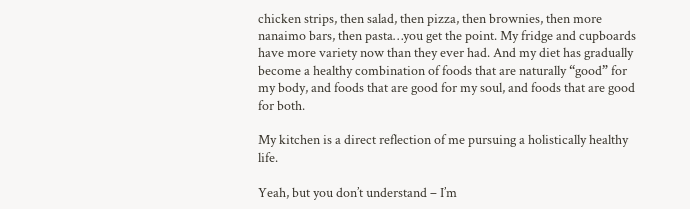chicken strips, then salad, then pizza, then brownies, then more nanaimo bars, then pasta…you get the point. My fridge and cupboards have more variety now than they ever had. And my diet has gradually become a healthy combination of foods that are naturally “good” for my body, and foods that are good for my soul, and foods that are good for both.

My kitchen is a direct reflection of me pursuing a holistically healthy life.

Yeah, but you don’t understand – I’m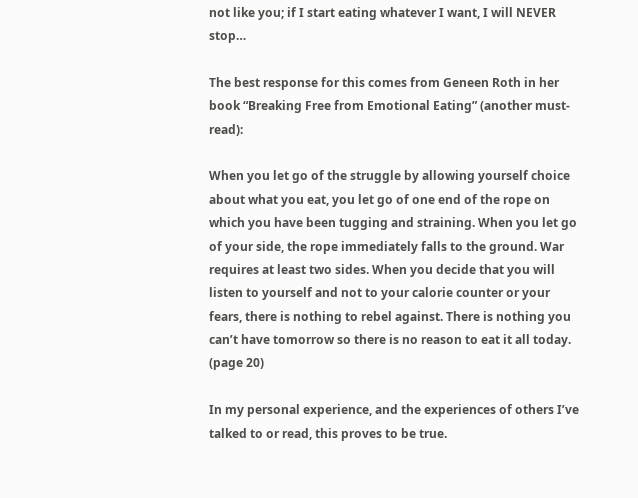not like you; if I start eating whatever I want, I will NEVER stop…

The best response for this comes from Geneen Roth in her book “Breaking Free from Emotional Eating” (another must-read):

When you let go of the struggle by allowing yourself choice about what you eat, you let go of one end of the rope on which you have been tugging and straining. When you let go of your side, the rope immediately falls to the ground. War requires at least two sides. When you decide that you will listen to yourself and not to your calorie counter or your fears, there is nothing to rebel against. There is nothing you can’t have tomorrow so there is no reason to eat it all today. (page 20)

In my personal experience, and the experiences of others I’ve talked to or read, this proves to be true.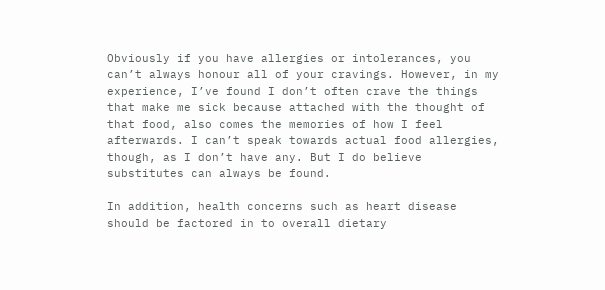Obviously if you have allergies or intolerances, you can’t always honour all of your cravings. However, in my experience, I’ve found I don’t often crave the things that make me sick because attached with the thought of that food, also comes the memories of how I feel afterwards. I can’t speak towards actual food allergies, though, as I don’t have any. But I do believe substitutes can always be found.

In addition, health concerns such as heart disease should be factored in to overall dietary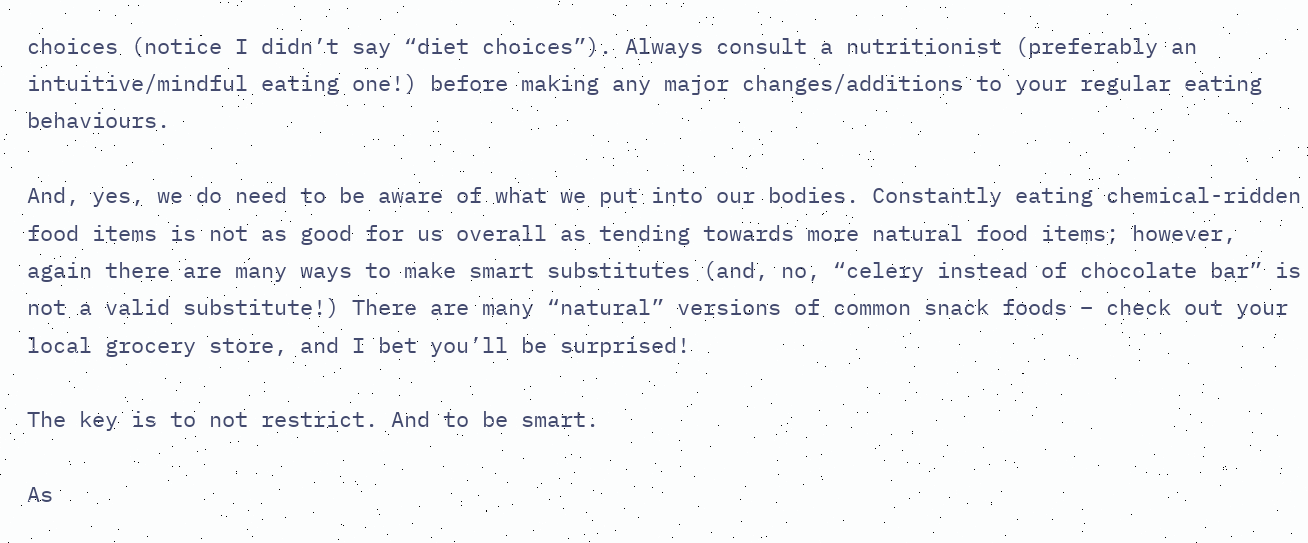choices (notice I didn’t say “diet choices”). Always consult a nutritionist (preferably an intuitive/mindful eating one!) before making any major changes/additions to your regular eating behaviours.

And, yes, we do need to be aware of what we put into our bodies. Constantly eating chemical-ridden food items is not as good for us overall as tending towards more natural food items; however, again there are many ways to make smart substitutes (and, no, “celery instead of chocolate bar” is not a valid substitute!) There are many “natural” versions of common snack foods – check out your local grocery store, and I bet you’ll be surprised!

The key is to not restrict. And to be smart.

As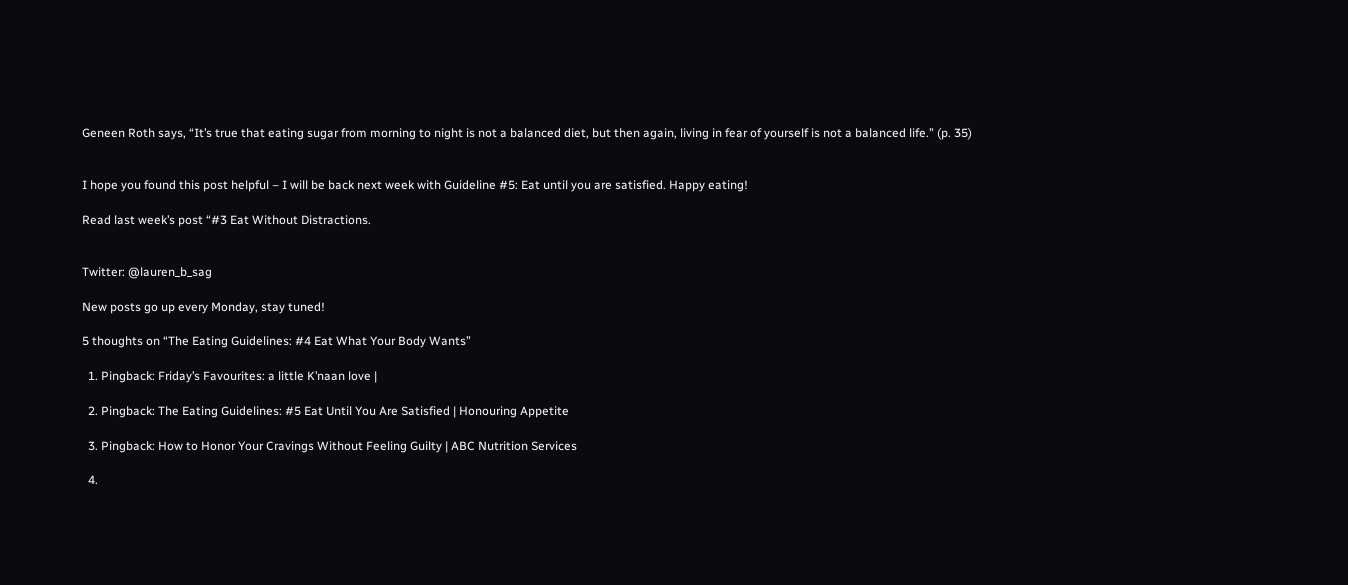Geneen Roth says, “It’s true that eating sugar from morning to night is not a balanced diet, but then again, living in fear of yourself is not a balanced life.” (p. 35)


I hope you found this post helpful – I will be back next week with Guideline #5: Eat until you are satisfied. Happy eating!

Read last week’s post “#3 Eat Without Distractions.


Twitter: @lauren_b_sag

New posts go up every Monday, stay tuned!

5 thoughts on “The Eating Guidelines: #4 Eat What Your Body Wants”

  1. Pingback: Friday’s Favourites: a little K’naan love |

  2. Pingback: The Eating Guidelines: #5 Eat Until You Are Satisfied | Honouring Appetite

  3. Pingback: How to Honor Your Cravings Without Feeling Guilty | ABC Nutrition Services

  4.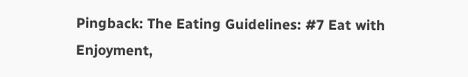Pingback: The Eating Guidelines: #7 Eat with Enjoyment,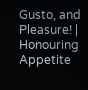Gusto, and Pleasure! | Honouring Appetite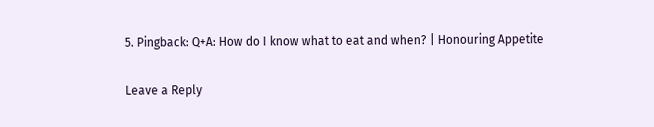5. Pingback: Q+A: How do I know what to eat and when? | Honouring Appetite

Leave a Reply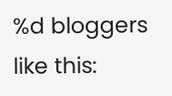%d bloggers like this: